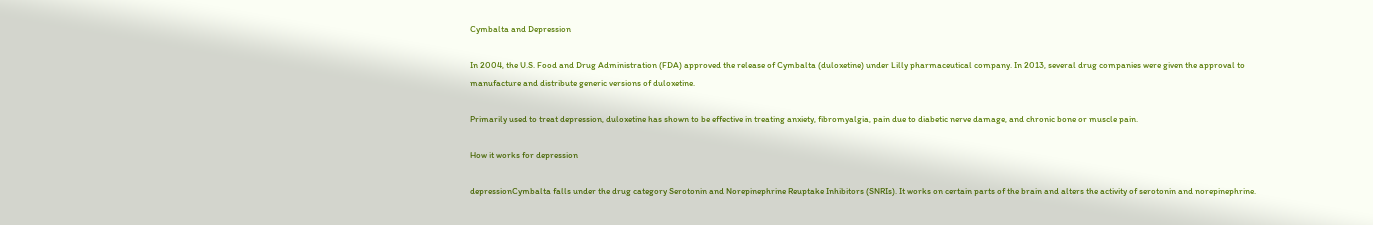Cymbalta and Depression

In 2004, the U.S. Food and Drug Administration (FDA) approved the release of Cymbalta (duloxetine) under Lilly pharmaceutical company. In 2013, several drug companies were given the approval to manufacture and distribute generic versions of duloxetine.

Primarily used to treat depression, duloxetine has shown to be effective in treating anxiety, fibromyalgia, pain due to diabetic nerve damage, and chronic bone or muscle pain.

How it works for depression

depressionCymbalta falls under the drug category Serotonin and Norepinephrine Reuptake Inhibitors (SNRIs). It works on certain parts of the brain and alters the activity of serotonin and norepinephrine.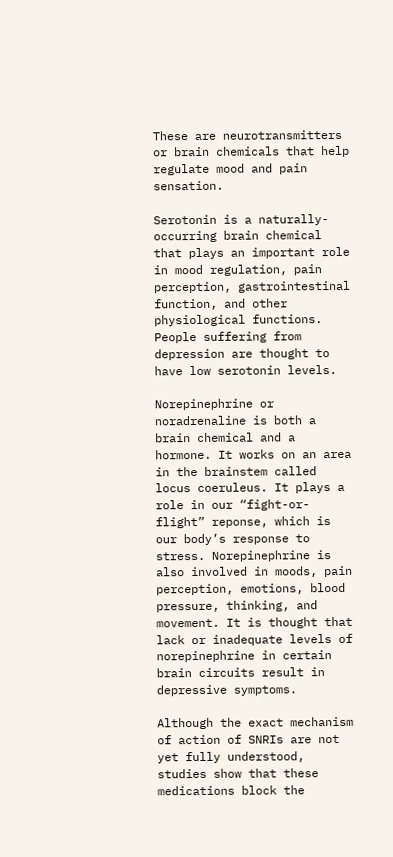These are neurotransmitters or brain chemicals that help regulate mood and pain sensation.

Serotonin is a naturally-occurring brain chemical that plays an important role in mood regulation, pain perception, gastrointestinal function, and other physiological functions. People suffering from depression are thought to have low serotonin levels.

Norepinephrine or noradrenaline is both a brain chemical and a hormone. It works on an area in the brainstem called locus coeruleus. It plays a role in our “fight-or-flight” reponse, which is our body’s response to stress. Norepinephrine is also involved in moods, pain perception, emotions, blood pressure, thinking, and movement. It is thought that lack or inadequate levels of norepinephrine in certain brain circuits result in depressive symptoms.

Although the exact mechanism of action of SNRIs are not yet fully understood, studies show that these medications block the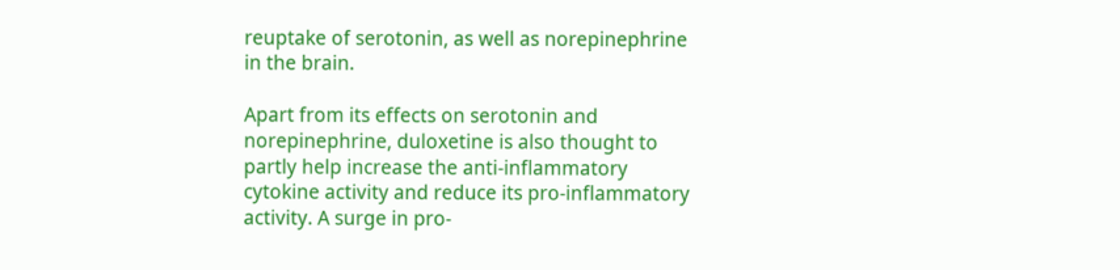reuptake of serotonin, as well as norepinephrine in the brain.

Apart from its effects on serotonin and norepinephrine, duloxetine is also thought to partly help increase the anti-inflammatory cytokine activity and reduce its pro-inflammatory activity. A surge in pro-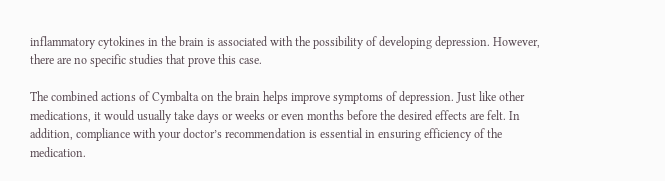inflammatory cytokines in the brain is associated with the possibility of developing depression. However, there are no specific studies that prove this case.

The combined actions of Cymbalta on the brain helps improve symptoms of depression. Just like other medications, it would usually take days or weeks or even months before the desired effects are felt. In addition, compliance with your doctor’s recommendation is essential in ensuring efficiency of the medication.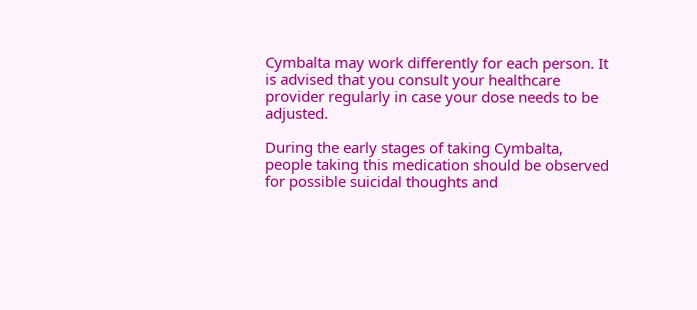Cymbalta may work differently for each person. It is advised that you consult your healthcare provider regularly in case your dose needs to be adjusted.

During the early stages of taking Cymbalta, people taking this medication should be observed for possible suicidal thoughts and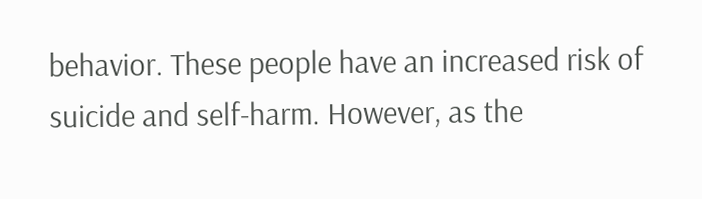behavior. These people have an increased risk of suicide and self-harm. However, as the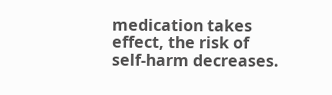medication takes effect, the risk of self-harm decreases.